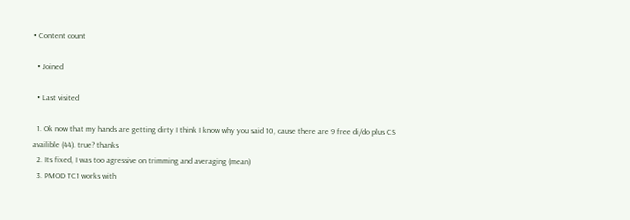• Content count

  • Joined

  • Last visited

  1. Ok now that my hands are getting dirty I think I know why you said 10, cause there are 9 free di/do plus CS availible (44). true? thanks
  2. Its fixed, I was too agressive on trimming and averaging (mean)
  3. PMOD TC1 works with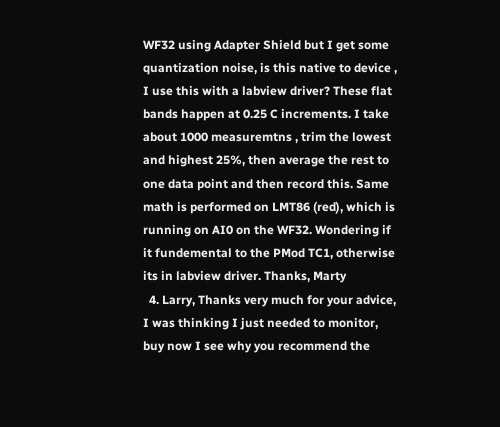WF32 using Adapter Shield but I get some quantization noise, is this native to device , I use this with a labview driver? These flat bands happen at 0.25 C increments. I take about 1000 measuremtns , trim the lowest and highest 25%, then average the rest to one data point and then record this. Same math is performed on LMT86 (red), which is running on AI0 on the WF32. Wondering if it fundemental to the PMod TC1, otherwise its in labview driver. Thanks, Marty
  4. Larry, Thanks very much for your advice, I was thinking I just needed to monitor, buy now I see why you recommend the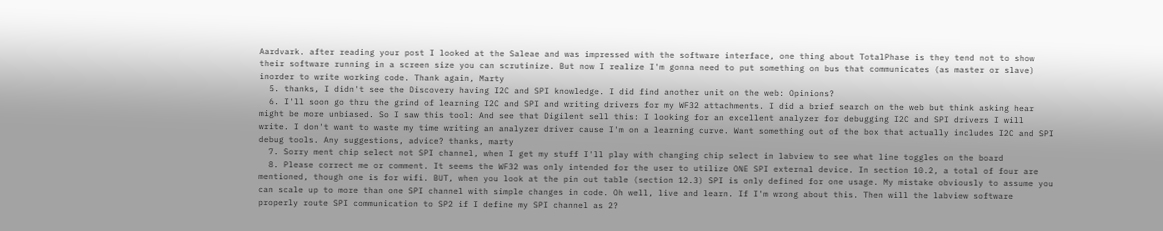Aardvark. after reading your post I looked at the Saleae and was impressed with the software interface, one thing about TotalPhase is they tend not to show their software running in a screen size you can scrutinize. But now I realize I'm gonna need to put something on bus that communicates (as master or slave) inorder to write working code. Thank again, Marty
  5. thanks, I didn't see the Discovery having I2C and SPI knowledge. I did find another unit on the web: Opinions?
  6. I'll soon go thru the grind of learning I2C and SPI and writing drivers for my WF32 attachments. I did a brief search on the web but think asking hear might be more unbiased. So I saw this tool: And see that Digilent sell this: I looking for an excellent analyzer for debugging I2C and SPI drivers I will write. I don't want to waste my time writing an analyzer driver cause I'm on a learning curve. Want something out of the box that actually includes I2C and SPI debug tools. Any suggestions, advice? thanks, marty
  7. Sorry ment chip select not SPI channel, when I get my stuff I'll play with changing chip select in labview to see what line toggles on the board
  8. Please correct me or comment. It seems the WF32 was only intended for the user to utilize ONE SPI external device. In section 10.2, a total of four are mentioned, though one is for wifi. BUT, when you look at the pin out table (section 12.3) SPI is only defined for one usage. My mistake obviously to assume you can scale up to more than one SPI channel with simple changes in code. Oh well, live and learn. If I'm wrong about this. Then will the labview software properly route SPI communication to SP2 if I define my SPI channel as 2?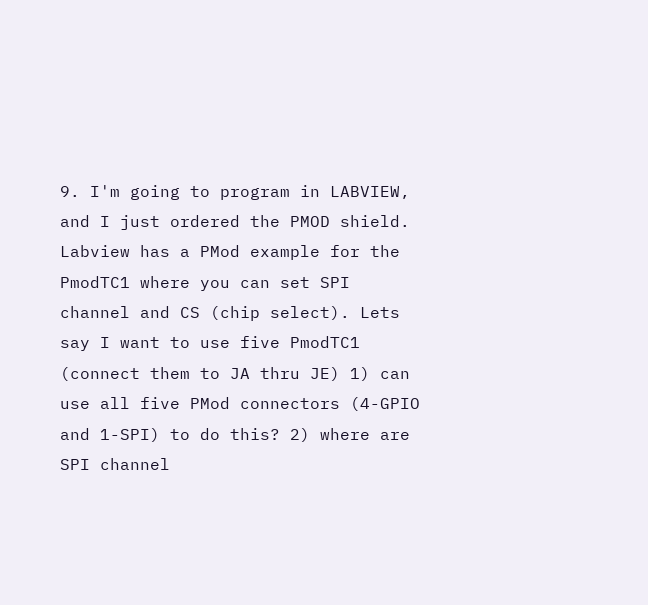9. I'm going to program in LABVIEW, and I just ordered the PMOD shield. Labview has a PMod example for the PmodTC1 where you can set SPI channel and CS (chip select). Lets say I want to use five PmodTC1 (connect them to JA thru JE) 1) can use all five PMod connectors (4-GPIO and 1-SPI) to do this? 2) where are SPI channel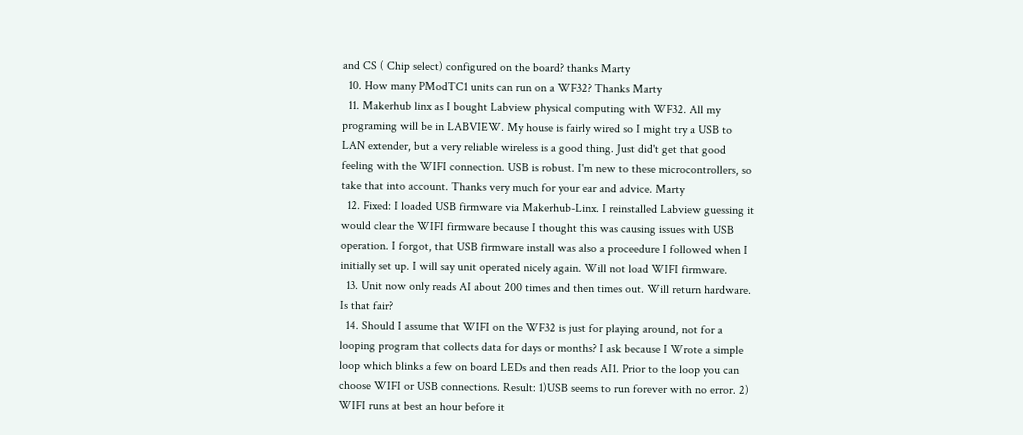and CS ( Chip select) configured on the board? thanks Marty
  10. How many PModTC1 units can run on a WF32? Thanks Marty
  11. Makerhub linx as I bought Labview physical computing with WF32. All my programing will be in LABVIEW. My house is fairly wired so I might try a USB to LAN extender, but a very reliable wireless is a good thing. Just did't get that good feeling with the WIFI connection. USB is robust. I'm new to these microcontrollers, so take that into account. Thanks very much for your ear and advice. Marty
  12. Fixed: I loaded USB firmware via Makerhub-Linx. I reinstalled Labview guessing it would clear the WIFI firmware because I thought this was causing issues with USB operation. I forgot, that USB firmware install was also a proceedure I followed when I initially set up. I will say unit operated nicely again. Will not load WIFI firmware.
  13. Unit now only reads AI about 200 times and then times out. Will return hardware. Is that fair?
  14. Should I assume that WIFI on the WF32 is just for playing around, not for a looping program that collects data for days or months? I ask because I Wrote a simple loop which blinks a few on board LEDs and then reads AI1. Prior to the loop you can choose WIFI or USB connections. Result: 1)USB seems to run forever with no error. 2) WIFI runs at best an hour before it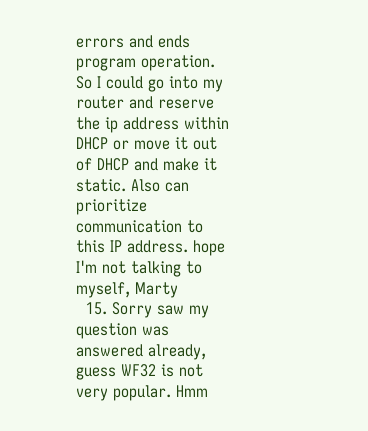errors and ends program operation. So I could go into my router and reserve the ip address within DHCP or move it out of DHCP and make it static. Also can prioritize communication to this IP address. hope I'm not talking to myself, Marty
  15. Sorry saw my question was answered already, guess WF32 is not very popular. Hmm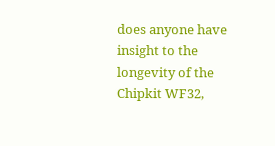does anyone have insight to the longevity of the Chipkit WF32,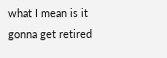what I mean is it gonna get retired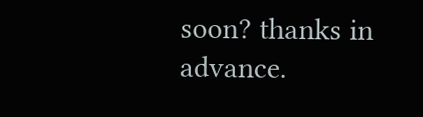soon? thanks in advance.